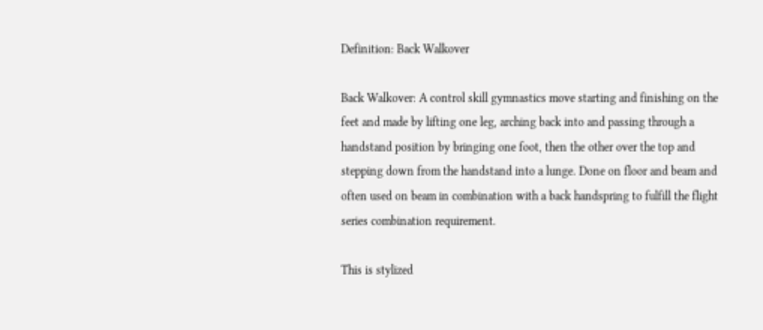Definition: Back Walkover

Back Walkover: A control skill gymnastics move starting and finishing on the feet and made by lifting one leg, arching back into and passing through a handstand position by bringing one foot, then the other over the top and stepping down from the handstand into a lunge. Done on floor and beam and often used on beam in combination with a back handspring to fulfill the flight series combination requirement.

This is stylized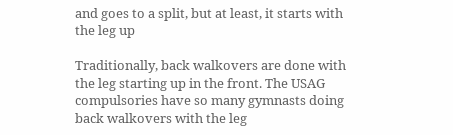and goes to a split, but at least, it starts with the leg up

Traditionally, back walkovers are done with the leg starting up in the front. The USAG compulsories have so many gymnasts doing back walkovers with the leg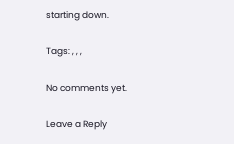starting down.

Tags: , , ,

No comments yet.

Leave a Reply